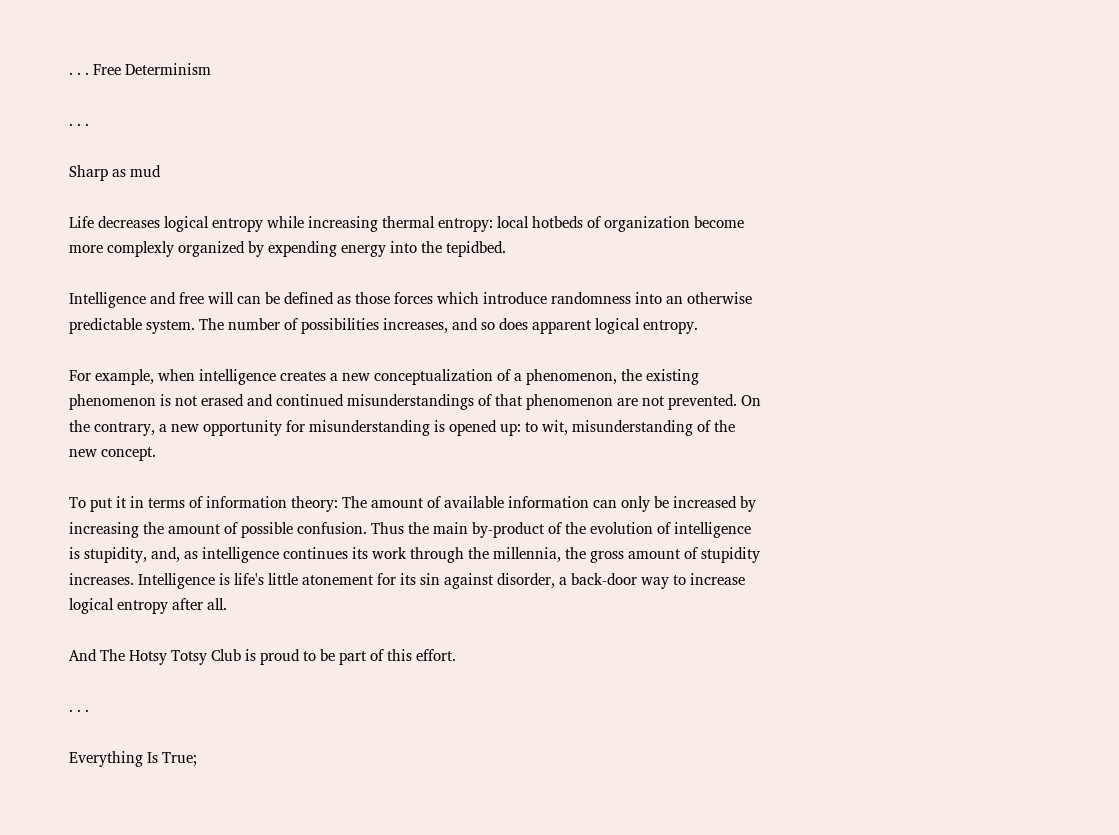. . . Free Determinism

. . .

Sharp as mud

Life decreases logical entropy while increasing thermal entropy: local hotbeds of organization become more complexly organized by expending energy into the tepidbed.

Intelligence and free will can be defined as those forces which introduce randomness into an otherwise predictable system. The number of possibilities increases, and so does apparent logical entropy.

For example, when intelligence creates a new conceptualization of a phenomenon, the existing phenomenon is not erased and continued misunderstandings of that phenomenon are not prevented. On the contrary, a new opportunity for misunderstanding is opened up: to wit, misunderstanding of the new concept.

To put it in terms of information theory: The amount of available information can only be increased by increasing the amount of possible confusion. Thus the main by-product of the evolution of intelligence is stupidity, and, as intelligence continues its work through the millennia, the gross amount of stupidity increases. Intelligence is life's little atonement for its sin against disorder, a back-door way to increase logical entropy after all.

And The Hotsy Totsy Club is proud to be part of this effort.

. . .

Everything Is True;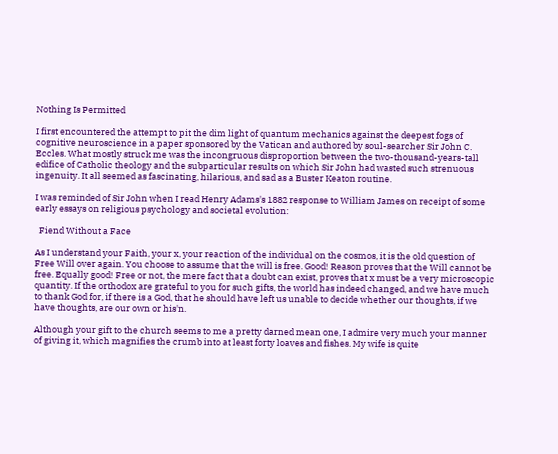Nothing Is Permitted

I first encountered the attempt to pit the dim light of quantum mechanics against the deepest fogs of cognitive neuroscience in a paper sponsored by the Vatican and authored by soul-searcher Sir John C. Eccles. What mostly struck me was the incongruous disproportion between the two-thousand-years-tall edifice of Catholic theology and the subparticular results on which Sir John had wasted such strenuous ingenuity. It all seemed as fascinating, hilarious, and sad as a Buster Keaton routine.

I was reminded of Sir John when I read Henry Adams's 1882 response to William James on receipt of some early essays on religious psychology and societal evolution:

  Fiend Without a Face

As I understand your Faith, your x, your reaction of the individual on the cosmos, it is the old question of Free Will over again. You choose to assume that the will is free. Good! Reason proves that the Will cannot be free. Equally good! Free or not, the mere fact that a doubt can exist, proves that x must be a very microscopic quantity. If the orthodox are grateful to you for such gifts, the world has indeed changed, and we have much to thank God for, if there is a God, that he should have left us unable to decide whether our thoughts, if we have thoughts, are our own or his'n.

Although your gift to the church seems to me a pretty darned mean one, I admire very much your manner of giving it, which magnifies the crumb into at least forty loaves and fishes. My wife is quite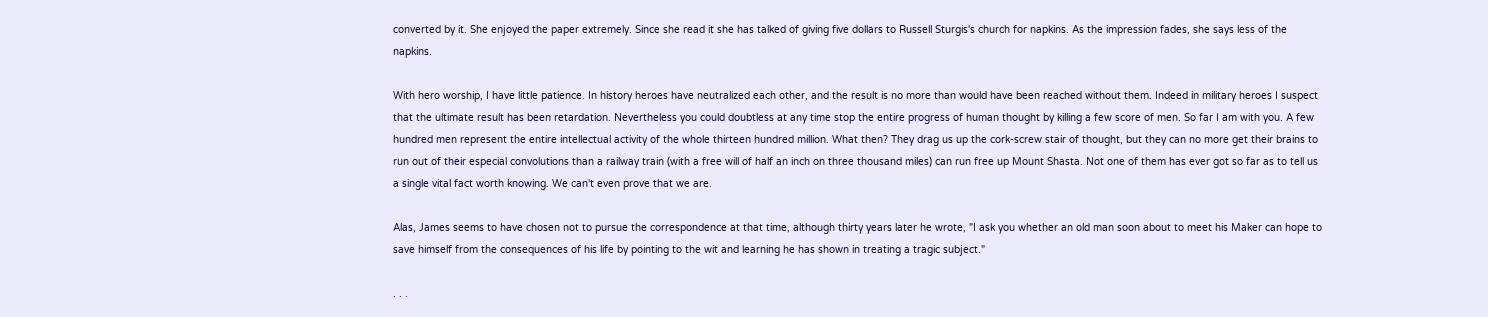converted by it. She enjoyed the paper extremely. Since she read it she has talked of giving five dollars to Russell Sturgis's church for napkins. As the impression fades, she says less of the napkins.

With hero worship, I have little patience. In history heroes have neutralized each other, and the result is no more than would have been reached without them. Indeed in military heroes I suspect that the ultimate result has been retardation. Nevertheless you could doubtless at any time stop the entire progress of human thought by killing a few score of men. So far I am with you. A few hundred men represent the entire intellectual activity of the whole thirteen hundred million. What then? They drag us up the cork-screw stair of thought, but they can no more get their brains to run out of their especial convolutions than a railway train (with a free will of half an inch on three thousand miles) can run free up Mount Shasta. Not one of them has ever got so far as to tell us a single vital fact worth knowing. We can't even prove that we are.

Alas, James seems to have chosen not to pursue the correspondence at that time, although thirty years later he wrote, "I ask you whether an old man soon about to meet his Maker can hope to save himself from the consequences of his life by pointing to the wit and learning he has shown in treating a tragic subject."

. . .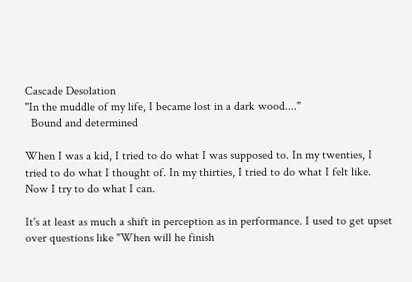Cascade Desolation
"In the muddle of my life, I became lost in a dark wood...."
  Bound and determined

When I was a kid, I tried to do what I was supposed to. In my twenties, I tried to do what I thought of. In my thirties, I tried to do what I felt like. Now I try to do what I can.

It's at least as much a shift in perception as in performance. I used to get upset over questions like "When will he finish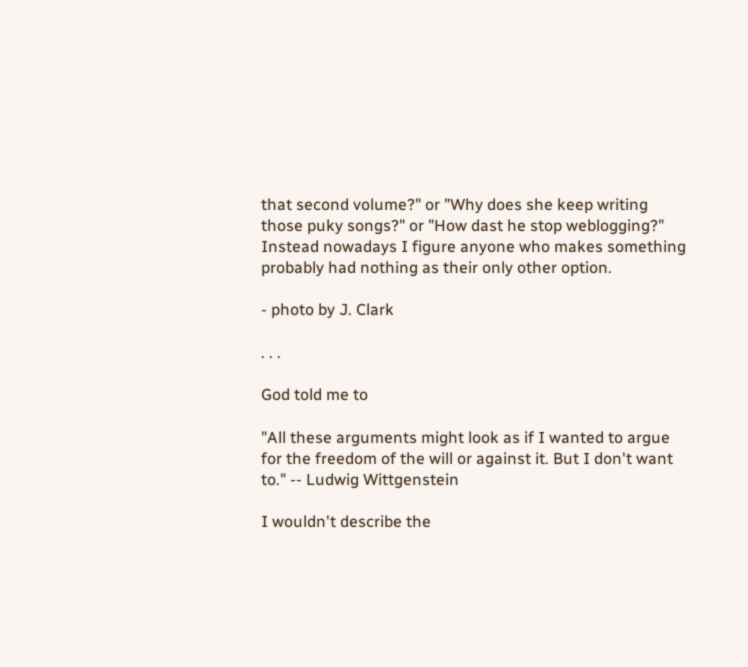that second volume?" or "Why does she keep writing those puky songs?" or "How dast he stop weblogging?" Instead nowadays I figure anyone who makes something probably had nothing as their only other option.

- photo by J. Clark

. . .

God told me to

"All these arguments might look as if I wanted to argue for the freedom of the will or against it. But I don't want to." -- Ludwig Wittgenstein

I wouldn't describe the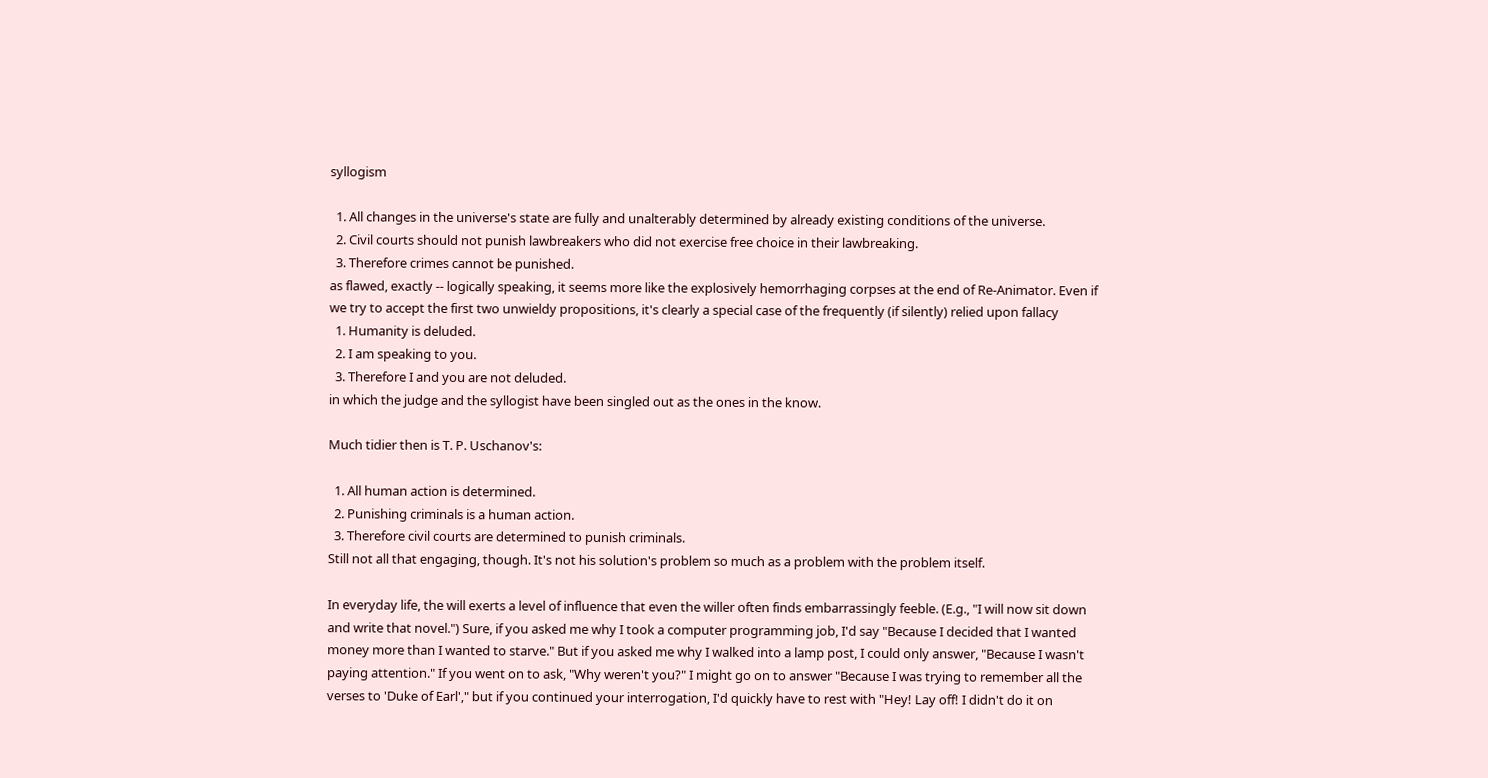syllogism

  1. All changes in the universe's state are fully and unalterably determined by already existing conditions of the universe.
  2. Civil courts should not punish lawbreakers who did not exercise free choice in their lawbreaking.
  3. Therefore crimes cannot be punished.
as flawed, exactly -- logically speaking, it seems more like the explosively hemorrhaging corpses at the end of Re-Animator. Even if we try to accept the first two unwieldy propositions, it's clearly a special case of the frequently (if silently) relied upon fallacy
  1. Humanity is deluded.
  2. I am speaking to you.
  3. Therefore I and you are not deluded.
in which the judge and the syllogist have been singled out as the ones in the know.

Much tidier then is T. P. Uschanov's:

  1. All human action is determined.
  2. Punishing criminals is a human action.
  3. Therefore civil courts are determined to punish criminals.
Still not all that engaging, though. It's not his solution's problem so much as a problem with the problem itself.

In everyday life, the will exerts a level of influence that even the willer often finds embarrassingly feeble. (E.g., "I will now sit down and write that novel.") Sure, if you asked me why I took a computer programming job, I'd say "Because I decided that I wanted money more than I wanted to starve." But if you asked me why I walked into a lamp post, I could only answer, "Because I wasn't paying attention." If you went on to ask, "Why weren't you?" I might go on to answer "Because I was trying to remember all the verses to 'Duke of Earl'," but if you continued your interrogation, I'd quickly have to rest with "Hey! Lay off! I didn't do it on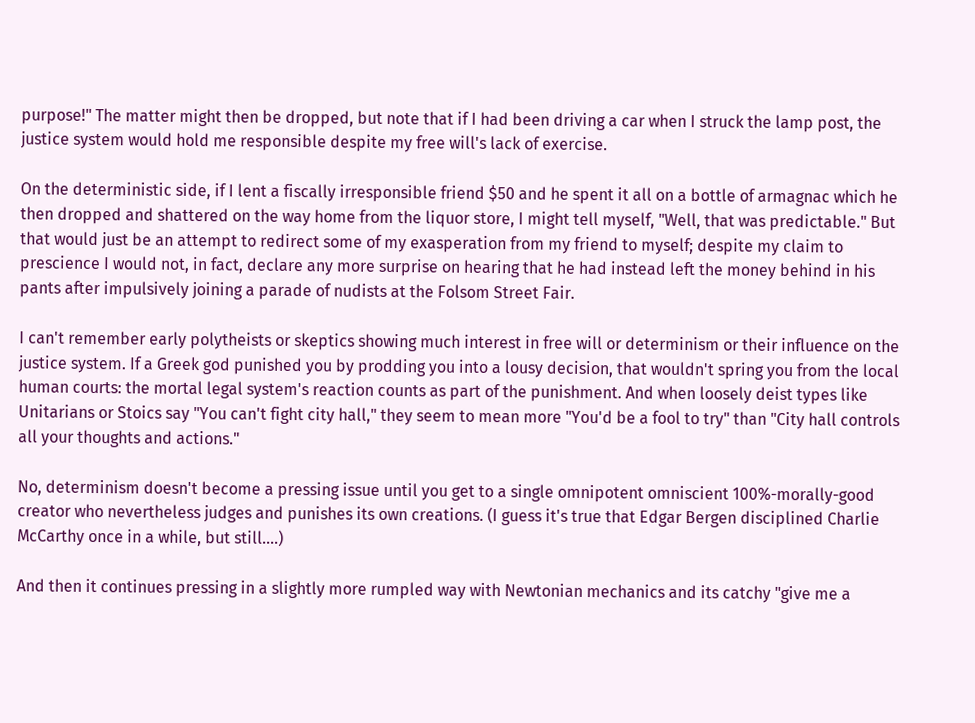purpose!" The matter might then be dropped, but note that if I had been driving a car when I struck the lamp post, the justice system would hold me responsible despite my free will's lack of exercise.

On the deterministic side, if I lent a fiscally irresponsible friend $50 and he spent it all on a bottle of armagnac which he then dropped and shattered on the way home from the liquor store, I might tell myself, "Well, that was predictable." But that would just be an attempt to redirect some of my exasperation from my friend to myself; despite my claim to prescience I would not, in fact, declare any more surprise on hearing that he had instead left the money behind in his pants after impulsively joining a parade of nudists at the Folsom Street Fair.

I can't remember early polytheists or skeptics showing much interest in free will or determinism or their influence on the justice system. If a Greek god punished you by prodding you into a lousy decision, that wouldn't spring you from the local human courts: the mortal legal system's reaction counts as part of the punishment. And when loosely deist types like Unitarians or Stoics say "You can't fight city hall," they seem to mean more "You'd be a fool to try" than "City hall controls all your thoughts and actions."

No, determinism doesn't become a pressing issue until you get to a single omnipotent omniscient 100%-morally-good creator who nevertheless judges and punishes its own creations. (I guess it's true that Edgar Bergen disciplined Charlie McCarthy once in a while, but still....)

And then it continues pressing in a slightly more rumpled way with Newtonian mechanics and its catchy "give me a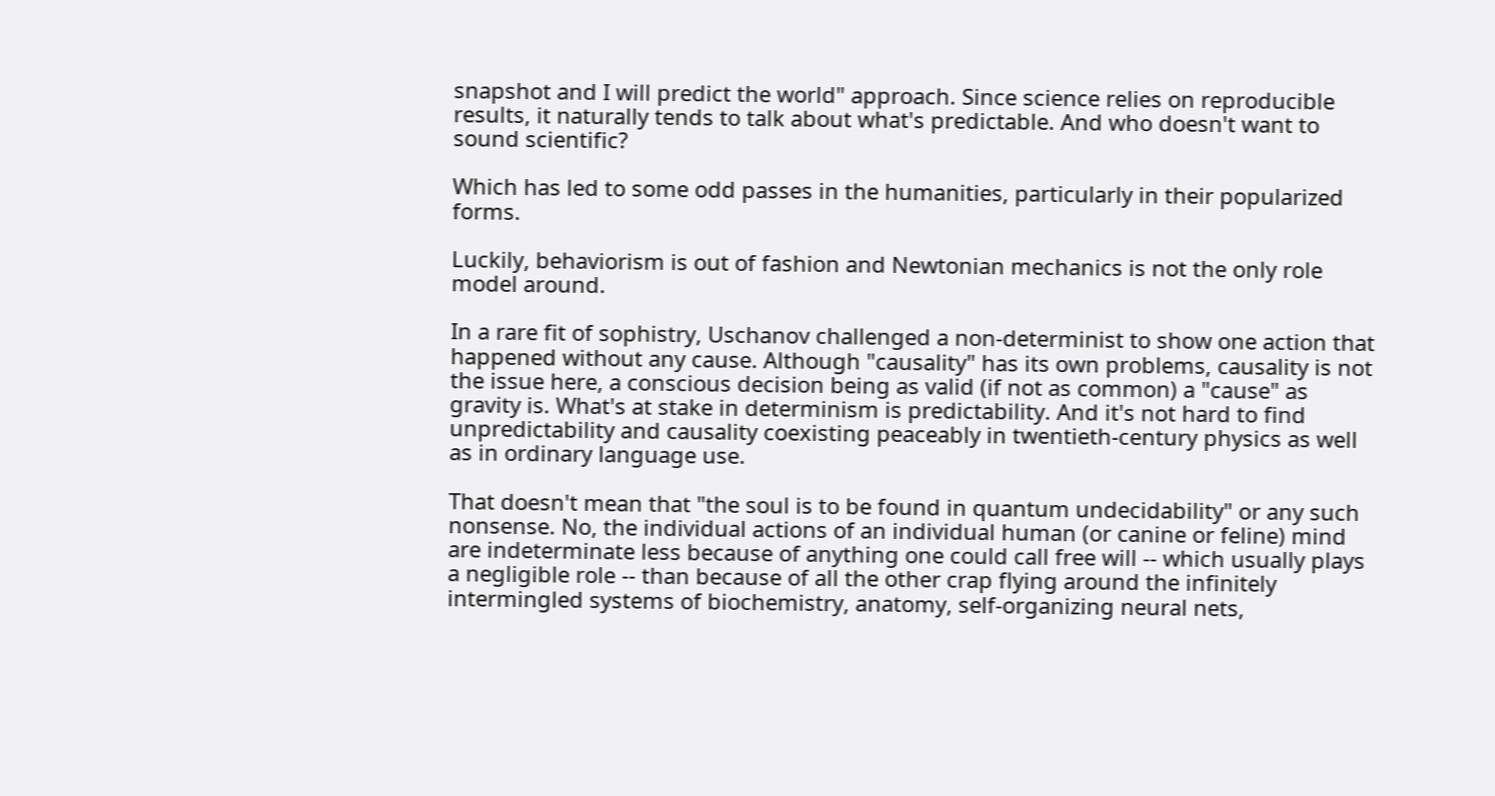snapshot and I will predict the world" approach. Since science relies on reproducible results, it naturally tends to talk about what's predictable. And who doesn't want to sound scientific?

Which has led to some odd passes in the humanities, particularly in their popularized forms.

Luckily, behaviorism is out of fashion and Newtonian mechanics is not the only role model around.

In a rare fit of sophistry, Uschanov challenged a non-determinist to show one action that happened without any cause. Although "causality" has its own problems, causality is not the issue here, a conscious decision being as valid (if not as common) a "cause" as gravity is. What's at stake in determinism is predictability. And it's not hard to find unpredictability and causality coexisting peaceably in twentieth-century physics as well as in ordinary language use.

That doesn't mean that "the soul is to be found in quantum undecidability" or any such nonsense. No, the individual actions of an individual human (or canine or feline) mind are indeterminate less because of anything one could call free will -- which usually plays a negligible role -- than because of all the other crap flying around the infinitely intermingled systems of biochemistry, anatomy, self-organizing neural nets,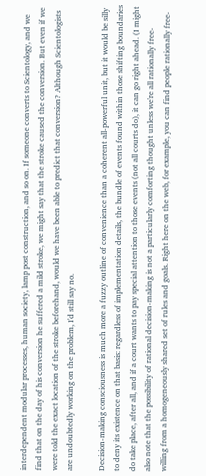interdependent modular processes, human society, lamp post construction, and so on. If someone converts to Scientology, and we find that on the day of his conversion he suffered a mild stroke, we might say that the stroke caused the conversion. But even if we were told the exact location of the stroke beforehand, would we have been able to predict that conversion? Although Scientologists are undoubtedly working on the problem, I'd still say no.

Decision-making consciousness is much more a fuzzy outline of convenience than a coherent all-powerful unit, but it would be silly to deny its existence on that basis: regardless of implementation details, the bundle of events found within those shifting boundaries do take place, after all, and if a court wants to pay special attention to those events (not all courts do), it can go right ahead. (I might also note that the possibility of rational decision-making is not a particularly comforting thought unless we're all rationally free-willing from a homogeneously shared set of rules and goals. Right here on the web, for example, you can find people rationally free-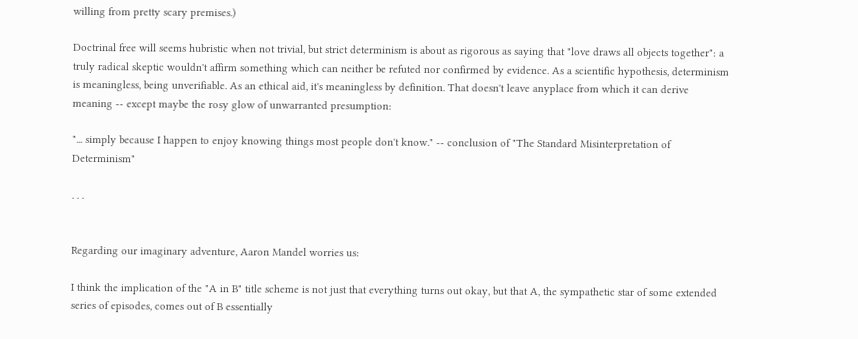willing from pretty scary premises.)

Doctrinal free will seems hubristic when not trivial, but strict determinism is about as rigorous as saying that "love draws all objects together": a truly radical skeptic wouldn't affirm something which can neither be refuted nor confirmed by evidence. As a scientific hypothesis, determinism is meaningless, being unverifiable. As an ethical aid, it's meaningless by definition. That doesn't leave anyplace from which it can derive meaning -- except maybe the rosy glow of unwarranted presumption:

"... simply because I happen to enjoy knowing things most people don't know." -- conclusion of "The Standard Misinterpretation of Determinism"

. . .


Regarding our imaginary adventure, Aaron Mandel worries us:

I think the implication of the "A in B" title scheme is not just that everything turns out okay, but that A, the sympathetic star of some extended series of episodes, comes out of B essentially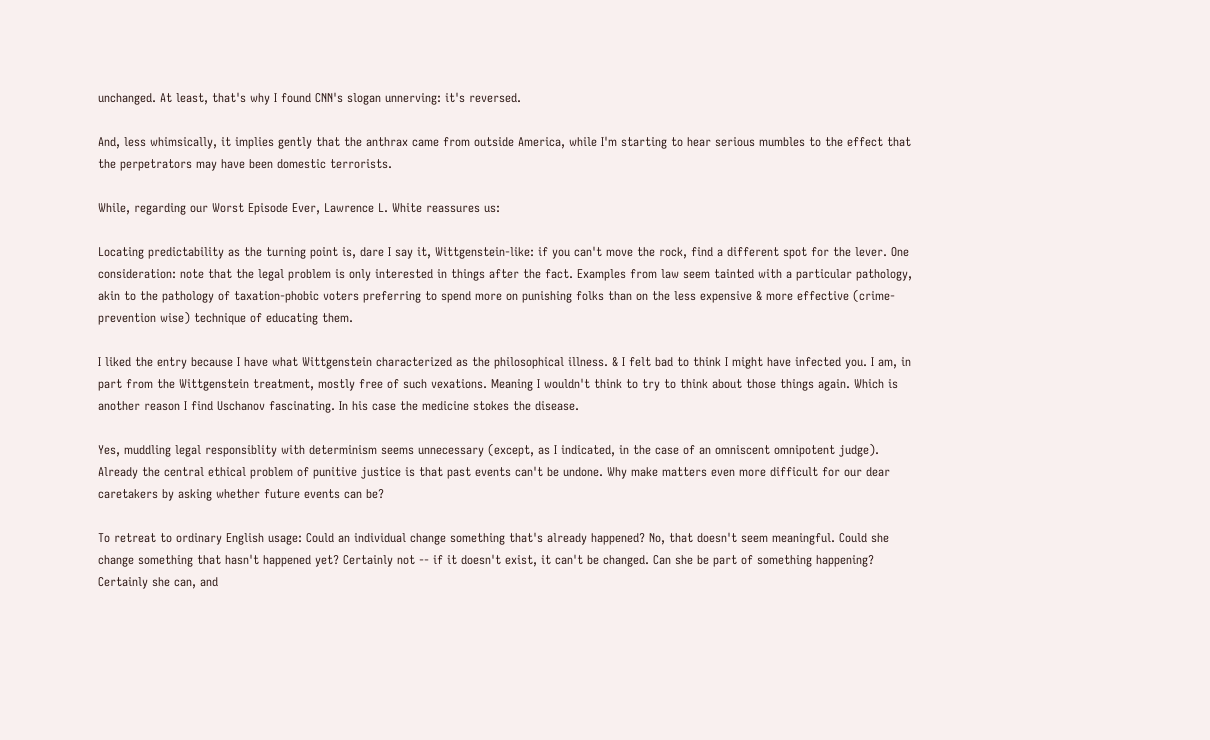unchanged. At least, that's why I found CNN's slogan unnerving: it's reversed.

And, less whimsically, it implies gently that the anthrax came from outside America, while I'm starting to hear serious mumbles to the effect that the perpetrators may have been domestic terrorists.

While, regarding our Worst Episode Ever, Lawrence L. White reassures us:

Locating predictability as the turning point is, dare I say it, Wittgenstein-like: if you can't move the rock, find a different spot for the lever. One consideration: note that the legal problem is only interested in things after the fact. Examples from law seem tainted with a particular pathology, akin to the pathology of taxation-phobic voters preferring to spend more on punishing folks than on the less expensive & more effective (crime-prevention wise) technique of educating them.

I liked the entry because I have what Wittgenstein characterized as the philosophical illness. & I felt bad to think I might have infected you. I am, in part from the Wittgenstein treatment, mostly free of such vexations. Meaning I wouldn't think to try to think about those things again. Which is another reason I find Uschanov fascinating. In his case the medicine stokes the disease.

Yes, muddling legal responsiblity with determinism seems unnecessary (except, as I indicated, in the case of an omniscent omnipotent judge). Already the central ethical problem of punitive justice is that past events can't be undone. Why make matters even more difficult for our dear caretakers by asking whether future events can be?

To retreat to ordinary English usage: Could an individual change something that's already happened? No, that doesn't seem meaningful. Could she change something that hasn't happened yet? Certainly not -- if it doesn't exist, it can't be changed. Can she be part of something happening? Certainly she can, and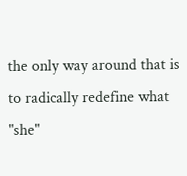the only way around that is to radically redefine what "she"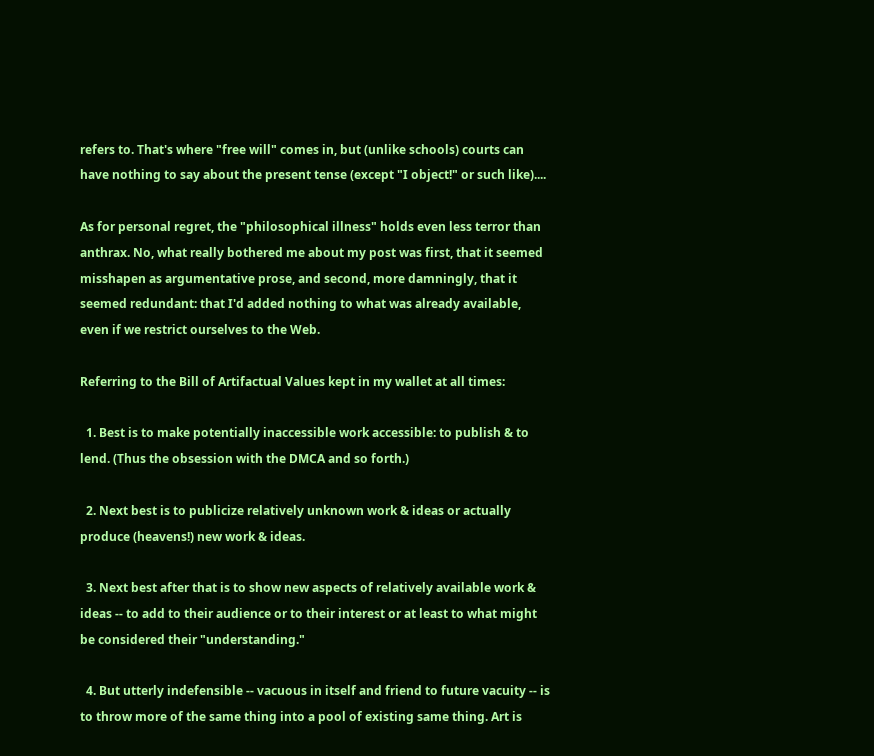refers to. That's where "free will" comes in, but (unlike schools) courts can have nothing to say about the present tense (except "I object!" or such like)....

As for personal regret, the "philosophical illness" holds even less terror than anthrax. No, what really bothered me about my post was first, that it seemed misshapen as argumentative prose, and second, more damningly, that it seemed redundant: that I'd added nothing to what was already available, even if we restrict ourselves to the Web.

Referring to the Bill of Artifactual Values kept in my wallet at all times:

  1. Best is to make potentially inaccessible work accessible: to publish & to lend. (Thus the obsession with the DMCA and so forth.)

  2. Next best is to publicize relatively unknown work & ideas or actually produce (heavens!) new work & ideas.

  3. Next best after that is to show new aspects of relatively available work & ideas -- to add to their audience or to their interest or at least to what might be considered their "understanding."

  4. But utterly indefensible -- vacuous in itself and friend to future vacuity -- is to throw more of the same thing into a pool of existing same thing. Art is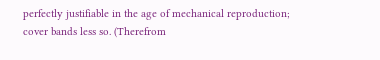perfectly justifiable in the age of mechanical reproduction; cover bands less so. (Therefrom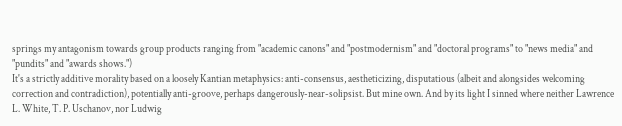springs my antagonism towards group products ranging from "academic canons" and "postmodernism" and "doctoral programs" to "news media" and "pundits" and "awards shows.")
It's a strictly additive morality based on a loosely Kantian metaphysics: anti-consensus, aestheticizing, disputatious (albeit and alongsides welcoming correction and contradiction), potentially anti-groove, perhaps dangerously-near-solipsist. But mine own. And by its light I sinned where neither Lawrence L. White, T. P. Uschanov, nor Ludwig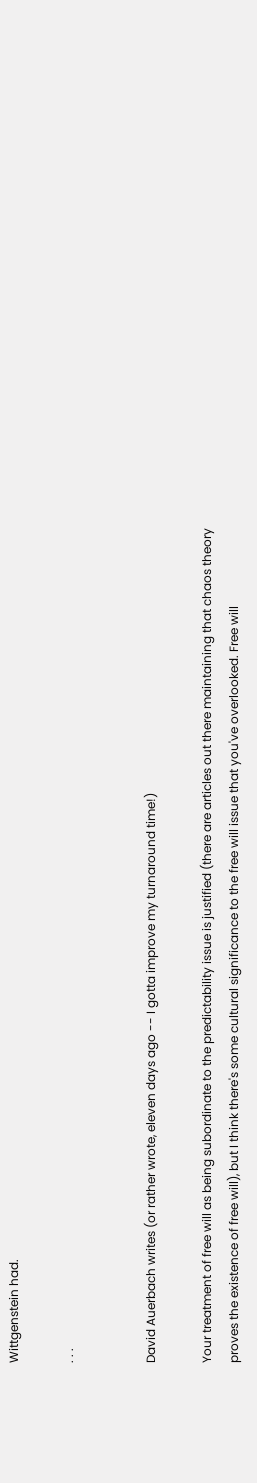Wittgenstein had.

. . .


David Auerbach writes (or rather wrote, eleven days ago -- I gotta improve my turnaround time!)

Your treatment of free will as being subordinate to the predictability issue is justified (there are articles out there maintaining that chaos theory proves the existence of free will), but I think there's some cultural significance to the free will issue that you've overlooked. Free will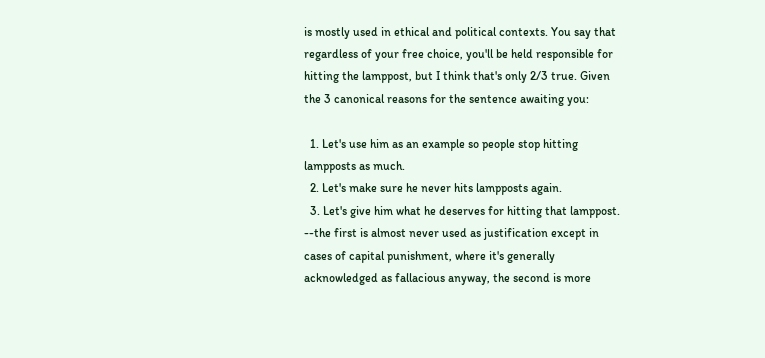is mostly used in ethical and political contexts. You say that regardless of your free choice, you'll be held responsible for hitting the lamppost, but I think that's only 2/3 true. Given the 3 canonical reasons for the sentence awaiting you:

  1. Let's use him as an example so people stop hitting lampposts as much.
  2. Let's make sure he never hits lampposts again.
  3. Let's give him what he deserves for hitting that lamppost.
--the first is almost never used as justification except in cases of capital punishment, where it's generally acknowledged as fallacious anyway, the second is more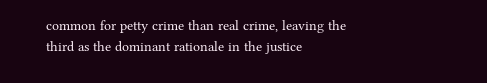common for petty crime than real crime, leaving the third as the dominant rationale in the justice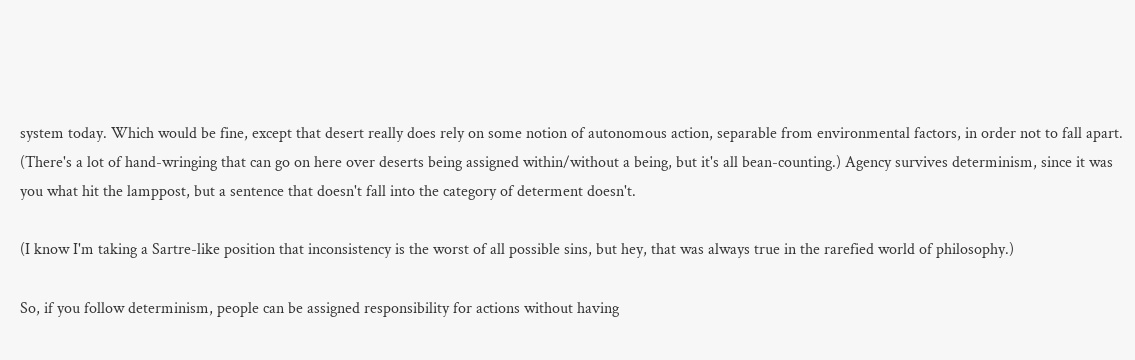system today. Which would be fine, except that desert really does rely on some notion of autonomous action, separable from environmental factors, in order not to fall apart. (There's a lot of hand-wringing that can go on here over deserts being assigned within/without a being, but it's all bean-counting.) Agency survives determinism, since it was you what hit the lamppost, but a sentence that doesn't fall into the category of determent doesn't.

(I know I'm taking a Sartre-like position that inconsistency is the worst of all possible sins, but hey, that was always true in the rarefied world of philosophy.)

So, if you follow determinism, people can be assigned responsibility for actions without having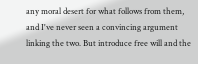any moral desert for what follows from them, and I've never seen a convincing argument linking the two. But introduce free will and the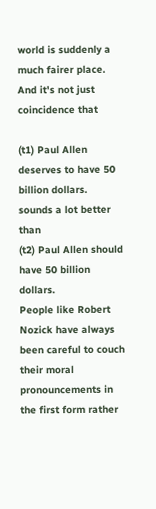world is suddenly a much fairer place. And it's not just coincidence that

(t1) Paul Allen deserves to have 50 billion dollars.
sounds a lot better than
(t2) Paul Allen should have 50 billion dollars.
People like Robert Nozick have always been careful to couch their moral pronouncements in the first form rather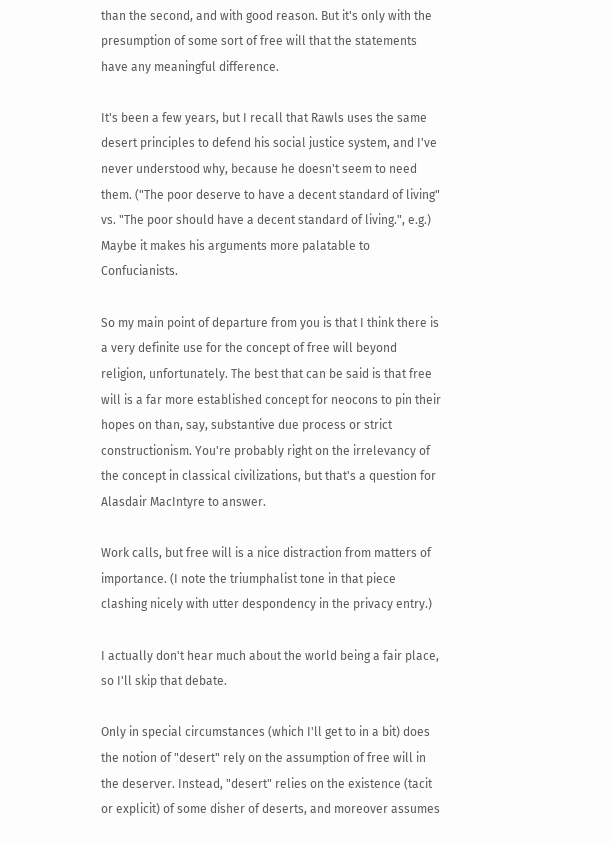than the second, and with good reason. But it's only with the presumption of some sort of free will that the statements have any meaningful difference.

It's been a few years, but I recall that Rawls uses the same desert principles to defend his social justice system, and I've never understood why, because he doesn't seem to need them. ("The poor deserve to have a decent standard of living" vs. "The poor should have a decent standard of living.", e.g.) Maybe it makes his arguments more palatable to Confucianists.

So my main point of departure from you is that I think there is a very definite use for the concept of free will beyond religion, unfortunately. The best that can be said is that free will is a far more established concept for neocons to pin their hopes on than, say, substantive due process or strict constructionism. You're probably right on the irrelevancy of the concept in classical civilizations, but that's a question for Alasdair MacIntyre to answer.

Work calls, but free will is a nice distraction from matters of importance. (I note the triumphalist tone in that piece clashing nicely with utter despondency in the privacy entry.)

I actually don't hear much about the world being a fair place, so I'll skip that debate.

Only in special circumstances (which I'll get to in a bit) does the notion of "desert" rely on the assumption of free will in the deserver. Instead, "desert" relies on the existence (tacit or explicit) of some disher of deserts, and moreover assumes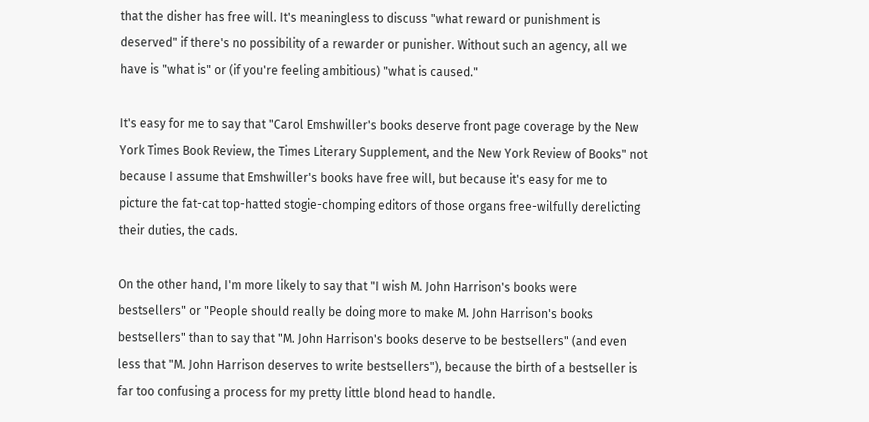that the disher has free will. It's meaningless to discuss "what reward or punishment is deserved" if there's no possibility of a rewarder or punisher. Without such an agency, all we have is "what is" or (if you're feeling ambitious) "what is caused."

It's easy for me to say that "Carol Emshwiller's books deserve front page coverage by the New York Times Book Review, the Times Literary Supplement, and the New York Review of Books" not because I assume that Emshwiller's books have free will, but because it's easy for me to picture the fat-cat top-hatted stogie-chomping editors of those organs free-wilfully derelicting their duties, the cads.

On the other hand, I'm more likely to say that "I wish M. John Harrison's books were bestsellers" or "People should really be doing more to make M. John Harrison's books bestsellers" than to say that "M. John Harrison's books deserve to be bestsellers" (and even less that "M. John Harrison deserves to write bestsellers"), because the birth of a bestseller is far too confusing a process for my pretty little blond head to handle.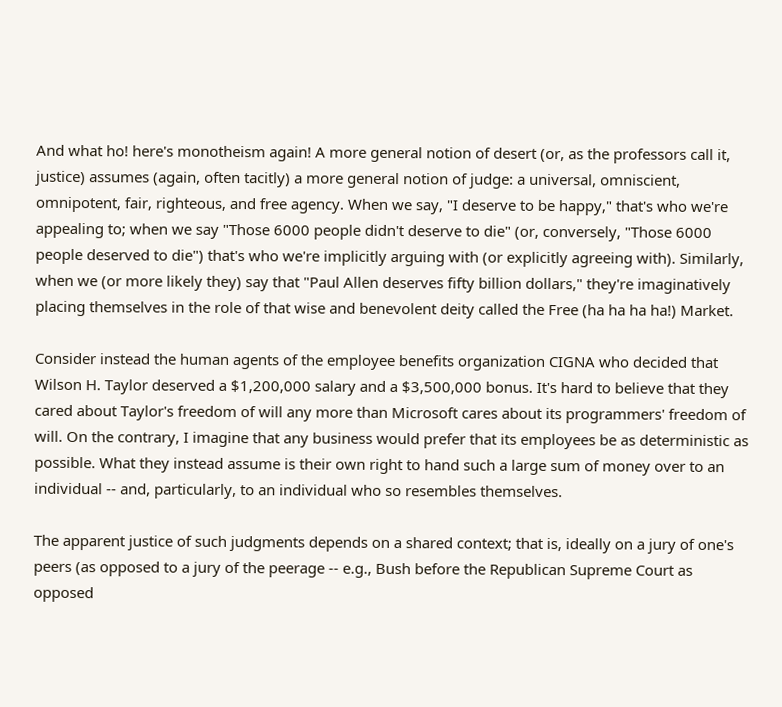And what ho! here's monotheism again! A more general notion of desert (or, as the professors call it, justice) assumes (again, often tacitly) a more general notion of judge: a universal, omniscient, omnipotent, fair, righteous, and free agency. When we say, "I deserve to be happy," that's who we're appealing to; when we say "Those 6000 people didn't deserve to die" (or, conversely, "Those 6000 people deserved to die") that's who we're implicitly arguing with (or explicitly agreeing with). Similarly, when we (or more likely they) say that "Paul Allen deserves fifty billion dollars," they're imaginatively placing themselves in the role of that wise and benevolent deity called the Free (ha ha ha ha!) Market.

Consider instead the human agents of the employee benefits organization CIGNA who decided that Wilson H. Taylor deserved a $1,200,000 salary and a $3,500,000 bonus. It's hard to believe that they cared about Taylor's freedom of will any more than Microsoft cares about its programmers' freedom of will. On the contrary, I imagine that any business would prefer that its employees be as deterministic as possible. What they instead assume is their own right to hand such a large sum of money over to an individual -- and, particularly, to an individual who so resembles themselves.

The apparent justice of such judgments depends on a shared context; that is, ideally on a jury of one's peers (as opposed to a jury of the peerage -- e.g., Bush before the Republican Supreme Court as opposed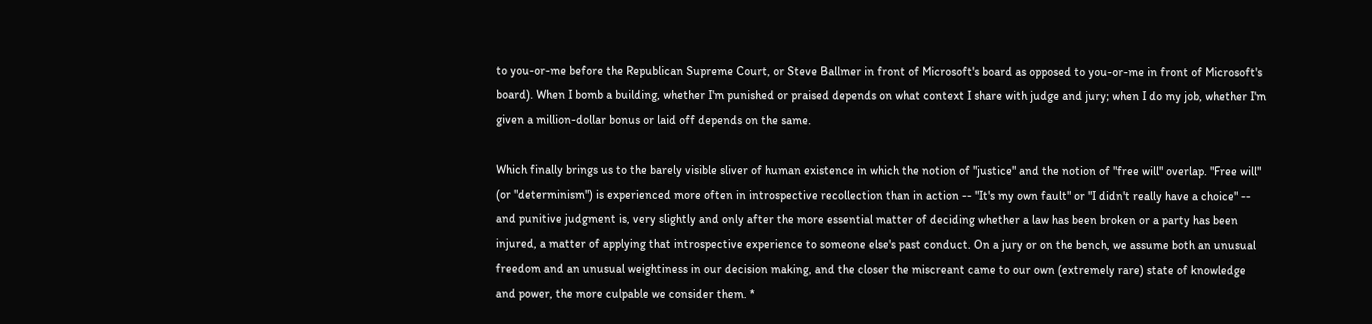to you-or-me before the Republican Supreme Court, or Steve Ballmer in front of Microsoft's board as opposed to you-or-me in front of Microsoft's board). When I bomb a building, whether I'm punished or praised depends on what context I share with judge and jury; when I do my job, whether I'm given a million-dollar bonus or laid off depends on the same.

Which finally brings us to the barely visible sliver of human existence in which the notion of "justice" and the notion of "free will" overlap. "Free will" (or "determinism") is experienced more often in introspective recollection than in action -- "It's my own fault" or "I didn't really have a choice" -- and punitive judgment is, very slightly and only after the more essential matter of deciding whether a law has been broken or a party has been injured, a matter of applying that introspective experience to someone else's past conduct. On a jury or on the bench, we assume both an unusual freedom and an unusual weightiness in our decision making, and the closer the miscreant came to our own (extremely rare) state of knowledge and power, the more culpable we consider them. *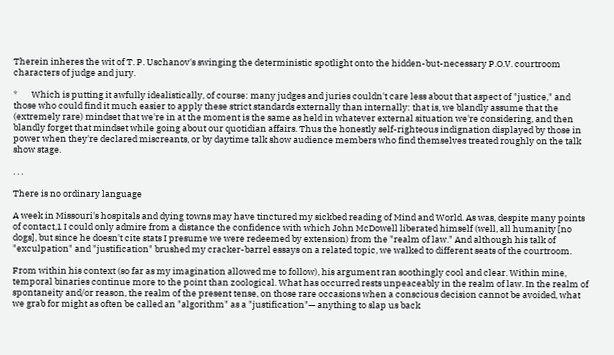Therein inheres the wit of T. P. Uschanov's swinging the deterministic spotlight onto the hidden-but-necessary P.O.V. courtroom characters of judge and jury.

*       Which is putting it awfully idealistically, of course: many judges and juries couldn't care less about that aspect of "justice," and those who could find it much easier to apply these strict standards externally than internally: that is, we blandly assume that the (extremely rare) mindset that we're in at the moment is the same as held in whatever external situation we're considering, and then blandly forget that mindset while going about our quotidian affairs. Thus the honestly self-righteous indignation displayed by those in power when they're declared miscreants, or by daytime talk show audience members who find themselves treated roughly on the talk show stage.

. . .

There is no ordinary language

A week in Missouri's hospitals and dying towns may have tinctured my sickbed reading of Mind and World. As was, despite many points of contact,1 I could only admire from a distance the confidence with which John McDowell liberated himself (well, all humanity [no dogs], but since he doesn't cite stats I presume we were redeemed by extension) from the "realm of law." And although his talk of "exculpation" and "justification" brushed my cracker-barrel essays on a related topic, we walked to different seats of the courtroom.

From within his context (so far as my imagination allowed me to follow), his argument ran soothingly cool and clear. Within mine, temporal binaries continue more to the point than zoological. What has occurred rests unpeaceably in the realm of law. In the realm of spontaneity and/or reason, the realm of the present tense, on those rare occasions when a conscious decision cannot be avoided, what we grab for might as often be called an "algorithm" as a "justification"— anything to slap us back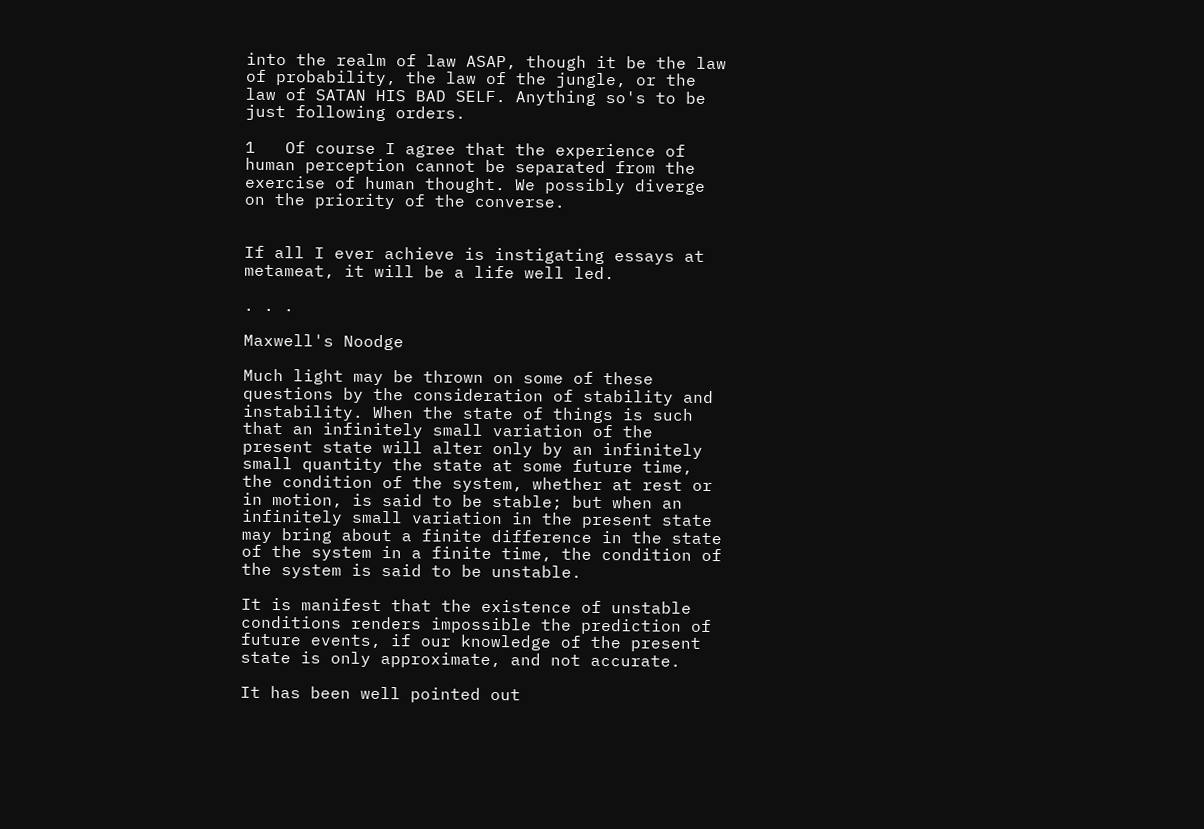into the realm of law ASAP, though it be the law of probability, the law of the jungle, or the law of SATAN HIS BAD SELF. Anything so's to be just following orders.

1   Of course I agree that the experience of human perception cannot be separated from the exercise of human thought. We possibly diverge on the priority of the converse.


If all I ever achieve is instigating essays at metameat, it will be a life well led.

. . .

Maxwell's Noodge

Much light may be thrown on some of these questions by the consideration of stability and instability. When the state of things is such that an infinitely small variation of the present state will alter only by an infinitely small quantity the state at some future time, the condition of the system, whether at rest or in motion, is said to be stable; but when an infinitely small variation in the present state may bring about a finite difference in the state of the system in a finite time, the condition of the system is said to be unstable.

It is manifest that the existence of unstable conditions renders impossible the prediction of future events, if our knowledge of the present state is only approximate, and not accurate.

It has been well pointed out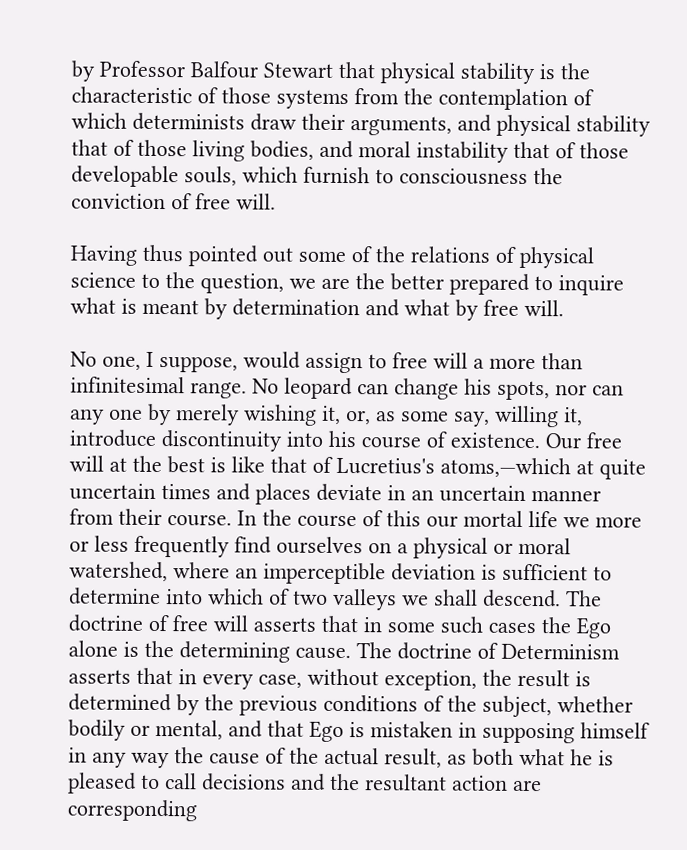by Professor Balfour Stewart that physical stability is the characteristic of those systems from the contemplation of which determinists draw their arguments, and physical stability that of those living bodies, and moral instability that of those developable souls, which furnish to consciousness the conviction of free will.

Having thus pointed out some of the relations of physical science to the question, we are the better prepared to inquire what is meant by determination and what by free will.

No one, I suppose, would assign to free will a more than infinitesimal range. No leopard can change his spots, nor can any one by merely wishing it, or, as some say, willing it, introduce discontinuity into his course of existence. Our free will at the best is like that of Lucretius's atoms,—which at quite uncertain times and places deviate in an uncertain manner from their course. In the course of this our mortal life we more or less frequently find ourselves on a physical or moral watershed, where an imperceptible deviation is sufficient to determine into which of two valleys we shall descend. The doctrine of free will asserts that in some such cases the Ego alone is the determining cause. The doctrine of Determinism asserts that in every case, without exception, the result is determined by the previous conditions of the subject, whether bodily or mental, and that Ego is mistaken in supposing himself in any way the cause of the actual result, as both what he is pleased to call decisions and the resultant action are corresponding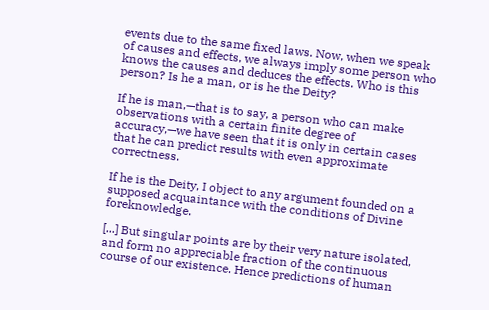events due to the same fixed laws. Now, when we speak of causes and effects, we always imply some person who knows the causes and deduces the effects. Who is this person? Is he a man, or is he the Deity?

If he is man,—that is to say, a person who can make observations with a certain finite degree of accuracy,—we have seen that it is only in certain cases that he can predict results with even approximate correctness.

If he is the Deity, I object to any argument founded on a supposed acquaintance with the conditions of Divine foreknowledge.

[...] But singular points are by their very nature isolated, and form no appreciable fraction of the continuous course of our existence. Hence predictions of human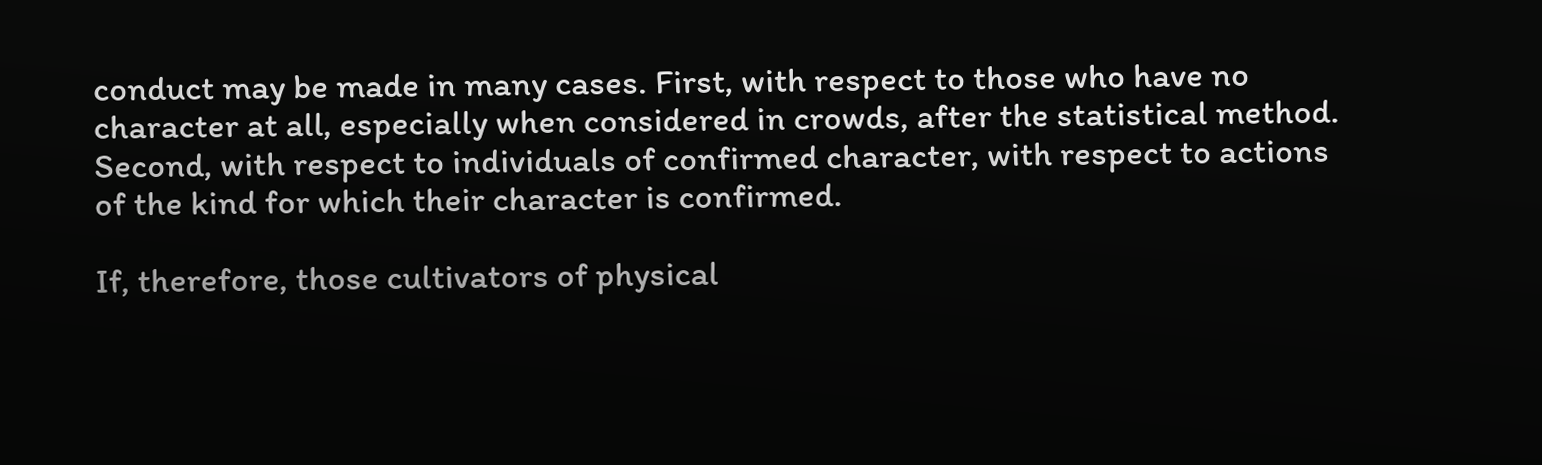conduct may be made in many cases. First, with respect to those who have no character at all, especially when considered in crowds, after the statistical method. Second, with respect to individuals of confirmed character, with respect to actions of the kind for which their character is confirmed.

If, therefore, those cultivators of physical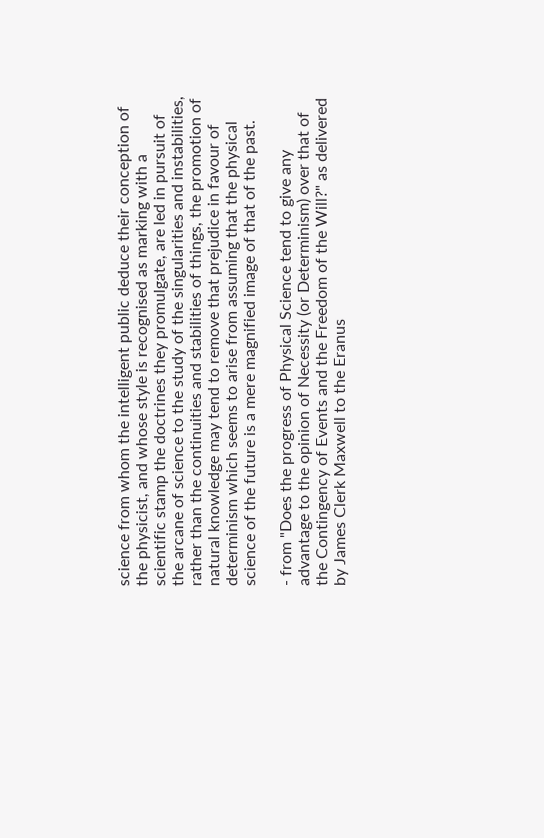science from whom the intelligent public deduce their conception of the physicist, and whose style is recognised as marking with a scientific stamp the doctrines they promulgate, are led in pursuit of the arcane of science to the study of the singularities and instabilities, rather than the continuities and stabilities of things, the promotion of natural knowledge may tend to remove that prejudice in favour of determinism which seems to arise from assuming that the physical science of the future is a mere magnified image of that of the past.

- from "Does the progress of Physical Science tend to give any advantage to the opinion of Necessity (or Determinism) over that of the Contingency of Events and the Freedom of the Will?" as delivered by James Clerk Maxwell to the Eranus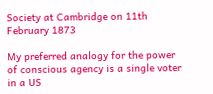Society at Cambridge on 11th February 1873

My preferred analogy for the power of conscious agency is a single voter in a US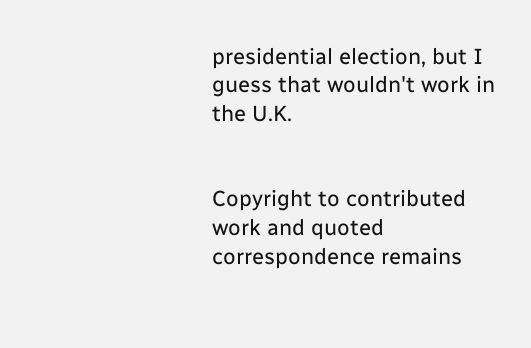presidential election, but I guess that wouldn't work in the U.K.


Copyright to contributed work and quoted correspondence remains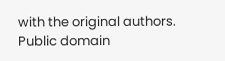with the original authors.
Public domain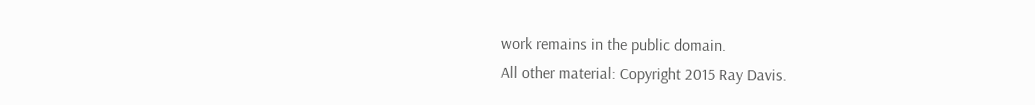work remains in the public domain.
All other material: Copyright 2015 Ray Davis.